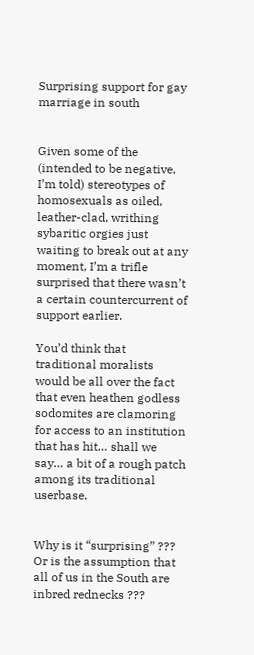Surprising support for gay marriage in south


Given some of the (intended to be negative, I’m told) stereotypes of homosexuals as oiled, leather-clad, writhing sybaritic orgies just waiting to break out at any moment, I’m a trifle surprised that there wasn’t a certain countercurrent of support earlier.

You’d think that traditional moralists would be all over the fact that even heathen godless sodomites are clamoring for access to an institution that has hit… shall we say… a bit of a rough patch among its traditional userbase.


Why is it “surprising” ??? Or is the assumption that all of us in the South are inbred rednecks ???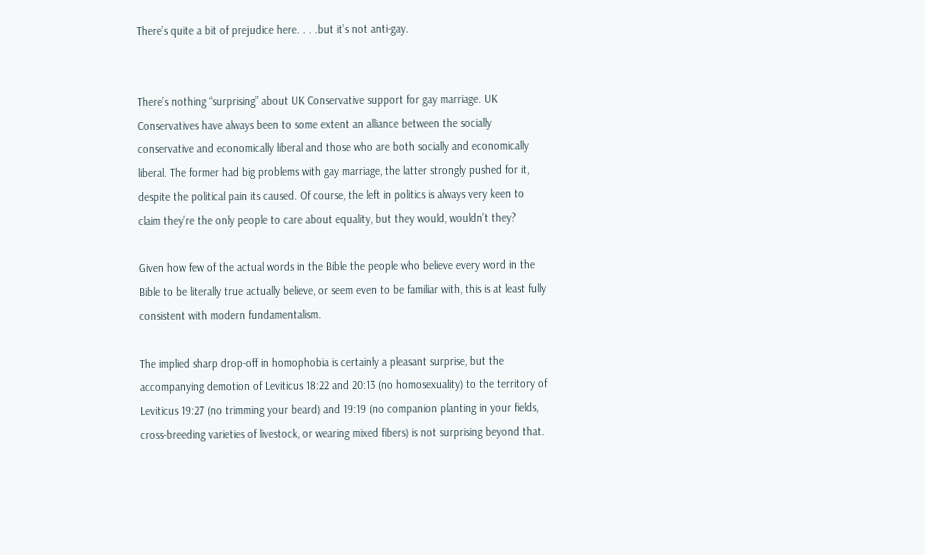There’s quite a bit of prejudice here. . . .but it’s not anti-gay.


There’s nothing “surprising” about UK Conservative support for gay marriage. UK Conservatives have always been to some extent an alliance between the socially conservative and economically liberal and those who are both socially and economically liberal. The former had big problems with gay marriage, the latter strongly pushed for it, despite the political pain its caused. Of course, the left in politics is always very keen to claim they’re the only people to care about equality, but they would, wouldn’t they?

Given how few of the actual words in the Bible the people who believe every word in the Bible to be literally true actually believe, or seem even to be familiar with, this is at least fully consistent with modern fundamentalism.

The implied sharp drop-off in homophobia is certainly a pleasant surprise, but the accompanying demotion of Leviticus 18:22 and 20:13 (no homosexuality) to the territory of Leviticus 19:27 (no trimming your beard) and 19:19 (no companion planting in your fields, cross-breeding varieties of livestock, or wearing mixed fibers) is not surprising beyond that.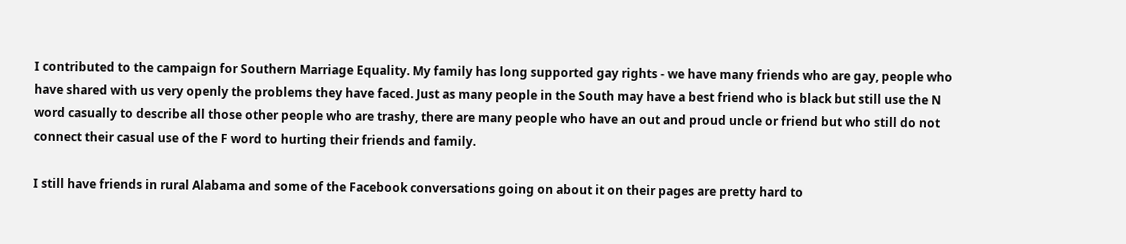I contributed to the campaign for Southern Marriage Equality. My family has long supported gay rights - we have many friends who are gay, people who have shared with us very openly the problems they have faced. Just as many people in the South may have a best friend who is black but still use the N word casually to describe all those other people who are trashy, there are many people who have an out and proud uncle or friend but who still do not connect their casual use of the F word to hurting their friends and family.

I still have friends in rural Alabama and some of the Facebook conversations going on about it on their pages are pretty hard to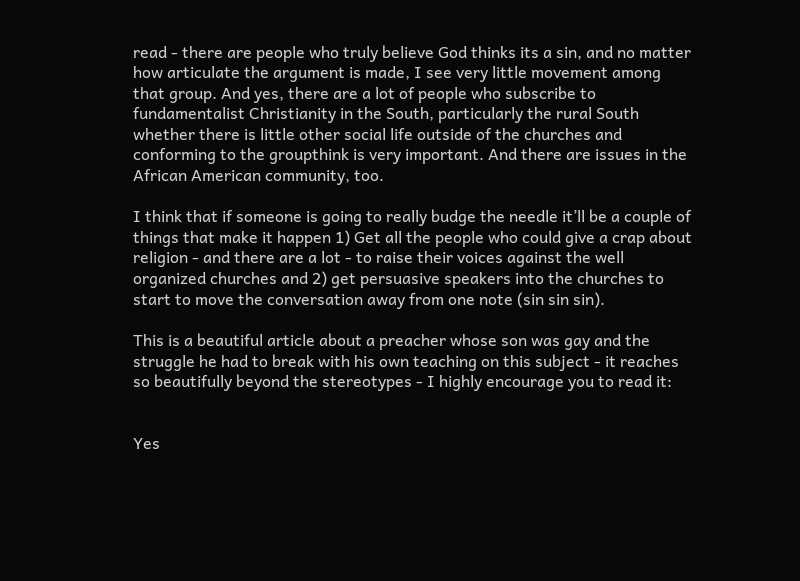read - there are people who truly believe God thinks its a sin, and no matter how articulate the argument is made, I see very little movement among that group. And yes, there are a lot of people who subscribe to fundamentalist Christianity in the South, particularly the rural South whether there is little other social life outside of the churches and conforming to the groupthink is very important. And there are issues in the African American community, too.

I think that if someone is going to really budge the needle it’ll be a couple of things that make it happen 1) Get all the people who could give a crap about religion - and there are a lot - to raise their voices against the well organized churches and 2) get persuasive speakers into the churches to start to move the conversation away from one note (sin sin sin).

This is a beautiful article about a preacher whose son was gay and the struggle he had to break with his own teaching on this subject - it reaches so beautifully beyond the stereotypes - I highly encourage you to read it:


Yes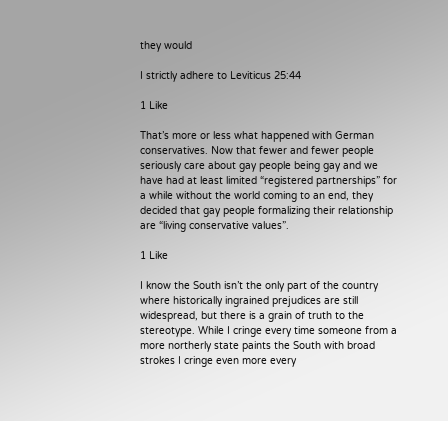they would

I strictly adhere to Leviticus 25:44

1 Like

That’s more or less what happened with German conservatives. Now that fewer and fewer people seriously care about gay people being gay and we have had at least limited “registered partnerships” for a while without the world coming to an end, they decided that gay people formalizing their relationship are “living conservative values”.

1 Like

I know the South isn’t the only part of the country where historically ingrained prejudices are still widespread, but there is a grain of truth to the stereotype. While I cringe every time someone from a more northerly state paints the South with broad strokes I cringe even more every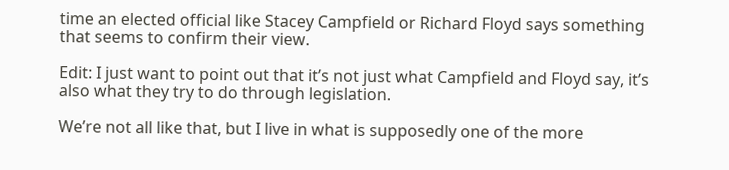time an elected official like Stacey Campfield or Richard Floyd says something that seems to confirm their view.

Edit: I just want to point out that it’s not just what Campfield and Floyd say, it’s also what they try to do through legislation.

We’re not all like that, but I live in what is supposedly one of the more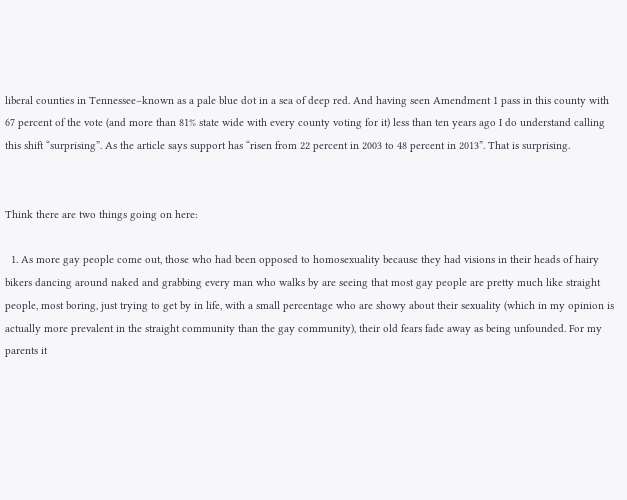liberal counties in Tennessee–known as a pale blue dot in a sea of deep red. And having seen Amendment 1 pass in this county with 67 percent of the vote (and more than 81% state wide with every county voting for it) less than ten years ago I do understand calling this shift “surprising”. As the article says support has “risen from 22 percent in 2003 to 48 percent in 2013”. That is surprising.


Think there are two things going on here:

  1. As more gay people come out, those who had been opposed to homosexuality because they had visions in their heads of hairy bikers dancing around naked and grabbing every man who walks by are seeing that most gay people are pretty much like straight people, most boring, just trying to get by in life, with a small percentage who are showy about their sexuality (which in my opinion is actually more prevalent in the straight community than the gay community), their old fears fade away as being unfounded. For my parents it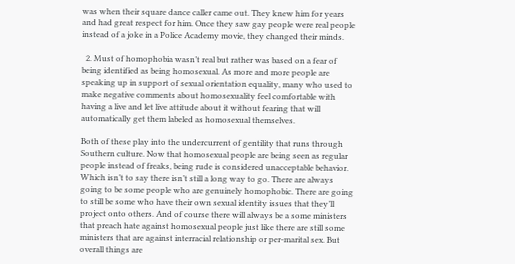was when their square dance caller came out. They knew him for years and had great respect for him. Once they saw gay people were real people instead of a joke in a Police Academy movie, they changed their minds.

  2. Must of homophobia wasn’t real but rather was based on a fear of being identified as being homosexual. As more and more people are speaking up in support of sexual orientation equality, many who used to make negative comments about homosexuality feel comfortable with having a live and let live attitude about it without fearing that will automatically get them labeled as homosexual themselves.

Both of these play into the undercurrent of gentility that runs through Southern culture. Now that homosexual people are being seen as regular people instead of freaks, being rude is considered unacceptable behavior. Which isn’t to say there isn’t still a long way to go. There are always going to be some people who are genuinely homophobic. There are going to still be some who have their own sexual identity issues that they’ll project onto others. And of course there will always be a some ministers that preach hate against homosexual people just like there are still some ministers that are against interracial relationship or per-marital sex. But overall things are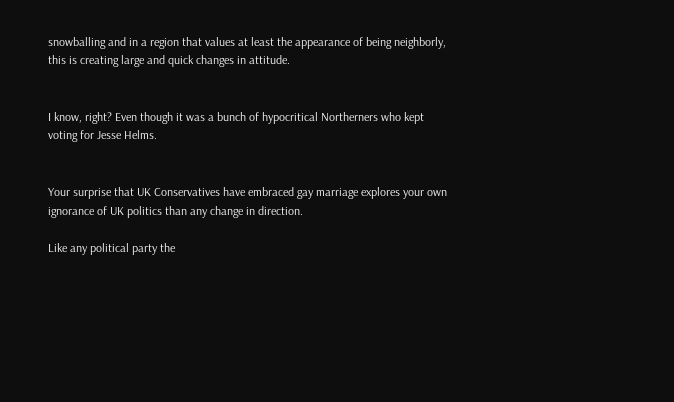snowballing and in a region that values at least the appearance of being neighborly, this is creating large and quick changes in attitude.


I know, right? Even though it was a bunch of hypocritical Northerners who kept voting for Jesse Helms.


Your surprise that UK Conservatives have embraced gay marriage explores your own ignorance of UK politics than any change in direction.

Like any political party the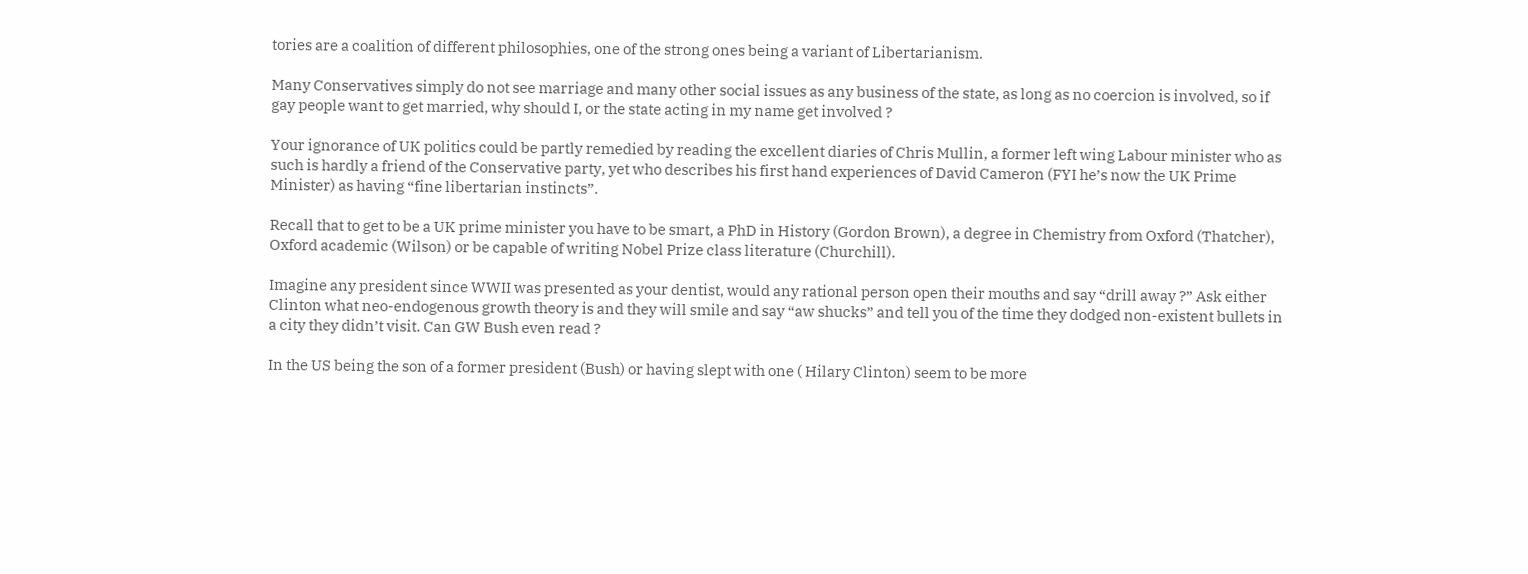tories are a coalition of different philosophies, one of the strong ones being a variant of Libertarianism.

Many Conservatives simply do not see marriage and many other social issues as any business of the state, as long as no coercion is involved, so if gay people want to get married, why should I, or the state acting in my name get involved ?

Your ignorance of UK politics could be partly remedied by reading the excellent diaries of Chris Mullin, a former left wing Labour minister who as such is hardly a friend of the Conservative party, yet who describes his first hand experiences of David Cameron (FYI he’s now the UK Prime Minister) as having “fine libertarian instincts”.

Recall that to get to be a UK prime minister you have to be smart, a PhD in History (Gordon Brown), a degree in Chemistry from Oxford (Thatcher), Oxford academic (Wilson) or be capable of writing Nobel Prize class literature (Churchill).

Imagine any president since WWII was presented as your dentist, would any rational person open their mouths and say “drill away ?” Ask either Clinton what neo-endogenous growth theory is and they will smile and say “aw shucks” and tell you of the time they dodged non-existent bullets in a city they didn’t visit. Can GW Bush even read ?

In the US being the son of a former president (Bush) or having slept with one ( Hilary Clinton) seem to be more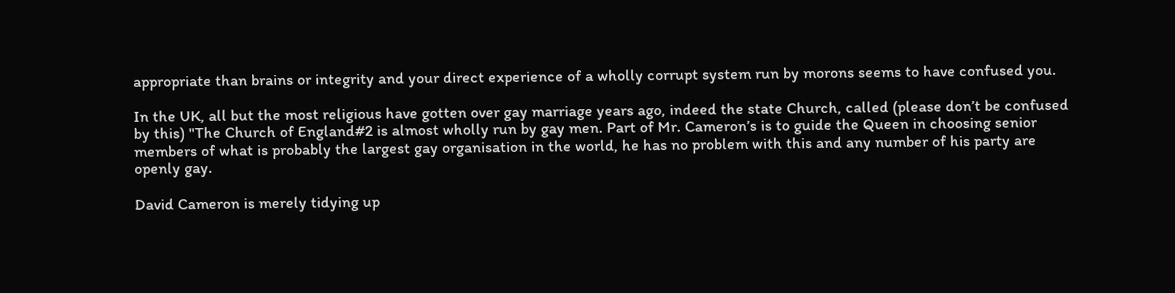appropriate than brains or integrity and your direct experience of a wholly corrupt system run by morons seems to have confused you.

In the UK, all but the most religious have gotten over gay marriage years ago, indeed the state Church, called (please don’t be confused by this) "The Church of England#2 is almost wholly run by gay men. Part of Mr. Cameron’s is to guide the Queen in choosing senior members of what is probably the largest gay organisation in the world, he has no problem with this and any number of his party are openly gay.

David Cameron is merely tidying up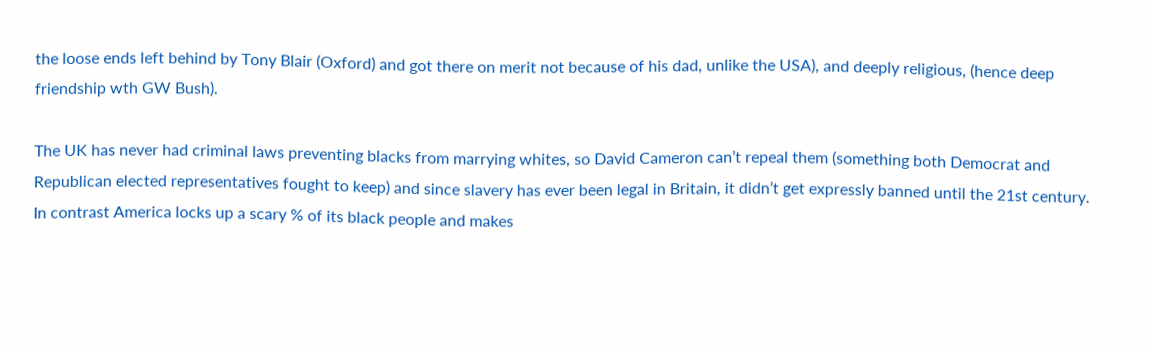the loose ends left behind by Tony Blair (Oxford) and got there on merit not because of his dad, unlike the USA), and deeply religious, (hence deep friendship wth GW Bush).

The UK has never had criminal laws preventing blacks from marrying whites, so David Cameron can’t repeal them (something both Democrat and Republican elected representatives fought to keep) and since slavery has ever been legal in Britain, it didn’t get expressly banned until the 21st century. In contrast America locks up a scary % of its black people and makes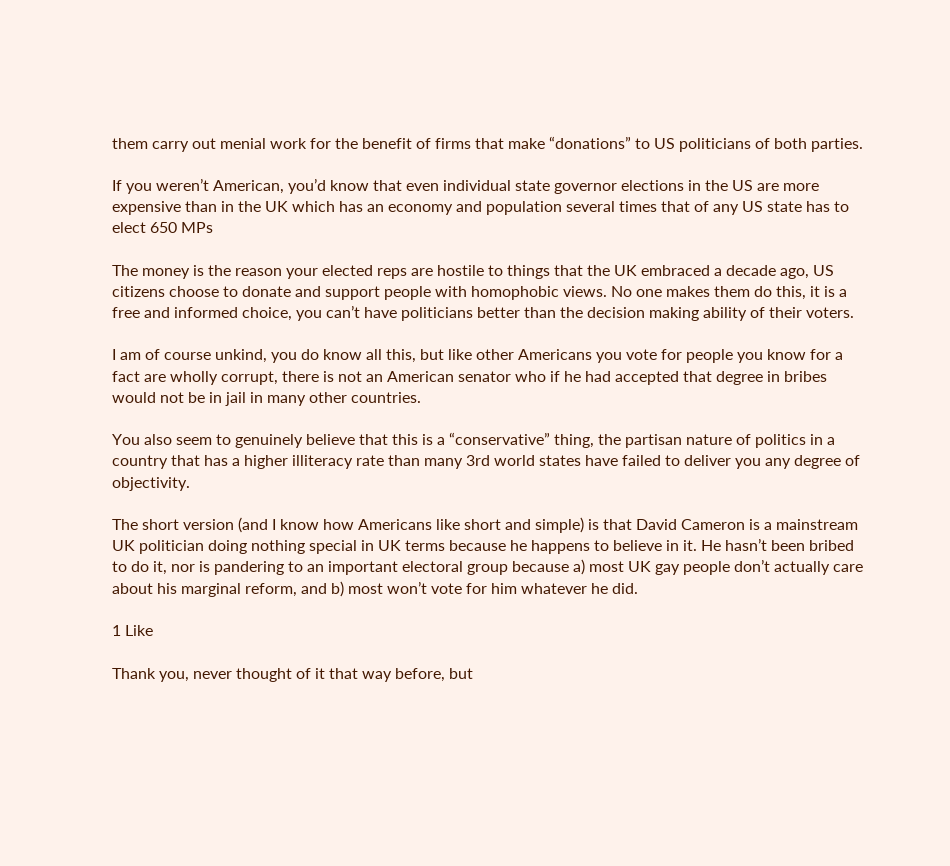them carry out menial work for the benefit of firms that make “donations” to US politicians of both parties.

If you weren’t American, you’d know that even individual state governor elections in the US are more expensive than in the UK which has an economy and population several times that of any US state has to elect 650 MPs

The money is the reason your elected reps are hostile to things that the UK embraced a decade ago, US citizens choose to donate and support people with homophobic views. No one makes them do this, it is a free and informed choice, you can’t have politicians better than the decision making ability of their voters.

I am of course unkind, you do know all this, but like other Americans you vote for people you know for a fact are wholly corrupt, there is not an American senator who if he had accepted that degree in bribes would not be in jail in many other countries.

You also seem to genuinely believe that this is a “conservative” thing, the partisan nature of politics in a country that has a higher illiteracy rate than many 3rd world states have failed to deliver you any degree of objectivity.

The short version (and I know how Americans like short and simple) is that David Cameron is a mainstream UK politician doing nothing special in UK terms because he happens to believe in it. He hasn’t been bribed to do it, nor is pandering to an important electoral group because a) most UK gay people don’t actually care about his marginal reform, and b) most won’t vote for him whatever he did.

1 Like

Thank you, never thought of it that way before, but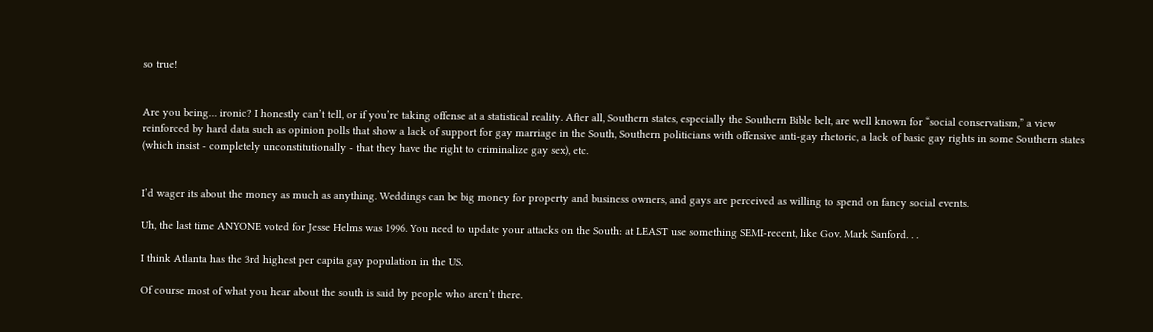so true!


Are you being… ironic? I honestly can’t tell, or if you’re taking offense at a statistical reality. After all, Southern states, especially the Southern Bible belt, are well known for “social conservatism,” a view reinforced by hard data such as opinion polls that show a lack of support for gay marriage in the South, Southern politicians with offensive anti-gay rhetoric, a lack of basic gay rights in some Southern states (which insist - completely unconstitutionally - that they have the right to criminalize gay sex), etc.


I’d wager its about the money as much as anything. Weddings can be big money for property and business owners, and gays are perceived as willing to spend on fancy social events.

Uh, the last time ANYONE voted for Jesse Helms was 1996. You need to update your attacks on the South: at LEAST use something SEMI-recent, like Gov. Mark Sanford. . .

I think Atlanta has the 3rd highest per capita gay population in the US.

Of course most of what you hear about the south is said by people who aren’t there.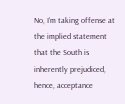No, I’m taking offense at the implied statement that the South is inherently prejudiced, hence, acceptance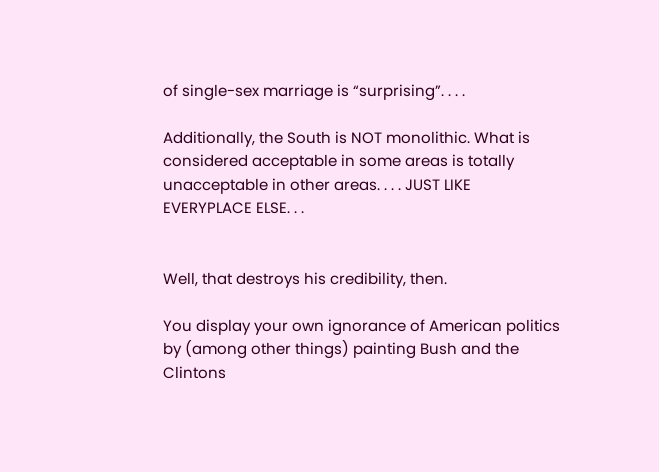of single-sex marriage is “surprising”. . . .

Additionally, the South is NOT monolithic. What is considered acceptable in some areas is totally unacceptable in other areas. . . . JUST LIKE EVERYPLACE ELSE. . .


Well, that destroys his credibility, then.

You display your own ignorance of American politics by (among other things) painting Bush and the Clintons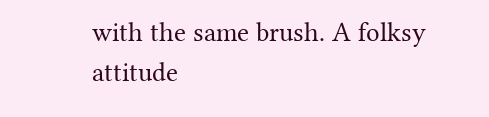with the same brush. A folksy attitude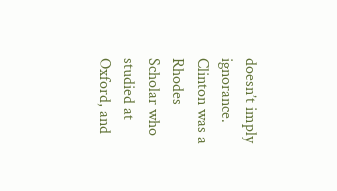doesn’t imply ignorance. Clinton was a Rhodes Scholar who studied at Oxford, and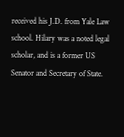received his J.D. from Yale Law school. Hilary was a noted legal scholar, and is a former US Senator and Secretary of State.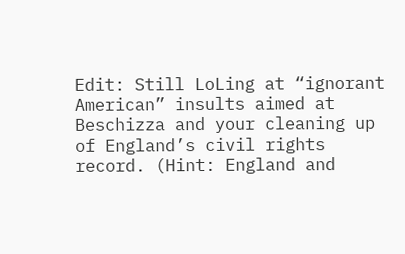Edit: Still LoLing at “ignorant American” insults aimed at Beschizza and your cleaning up of England’s civil rights record. (Hint: England and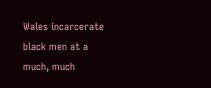Wales incarcerate black men at a much, much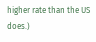higher rate than the US does.)